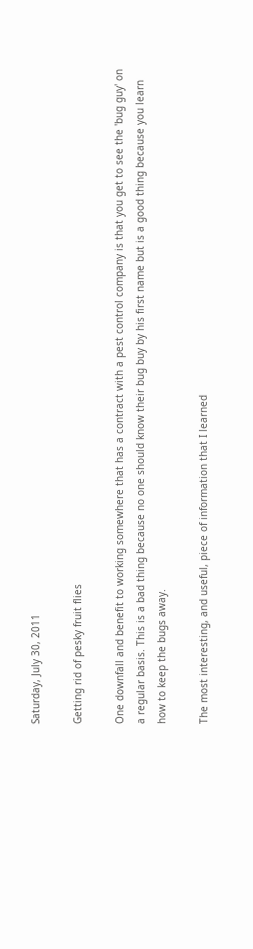Saturday, July 30, 2011

Getting rid of pesky fruit flies

One downfall and benefit to working somewhere that has a contract with a pest control company is that you get to see the 'bug guy' on a regular basis. This is a bad thing because no one should know their bug buy by his first name but is a good thing because you learn how to keep the bugs away.

The most interesting, and useful, piece of information that I learned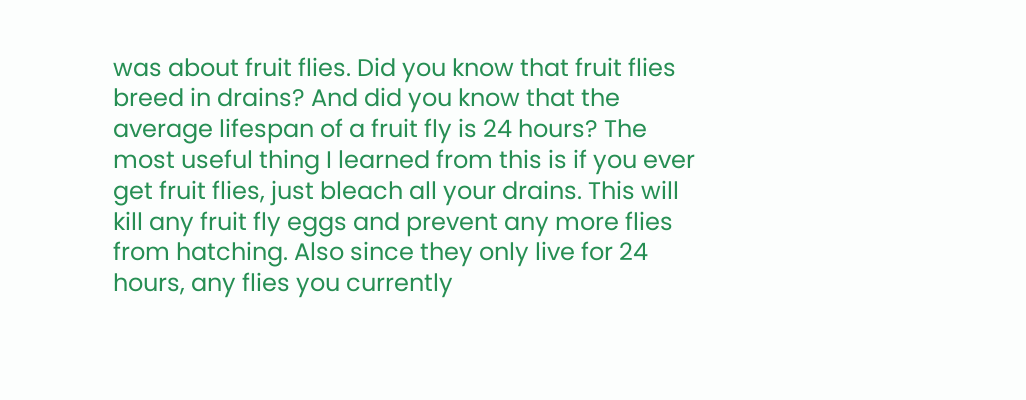was about fruit flies. Did you know that fruit flies breed in drains? And did you know that the average lifespan of a fruit fly is 24 hours? The most useful thing I learned from this is if you ever get fruit flies, just bleach all your drains. This will kill any fruit fly eggs and prevent any more flies from hatching. Also since they only live for 24 hours, any flies you currently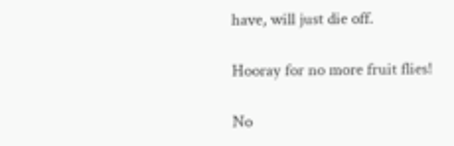have, will just die off.

Hooray for no more fruit flies!

No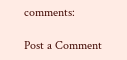comments:

Post a Comment